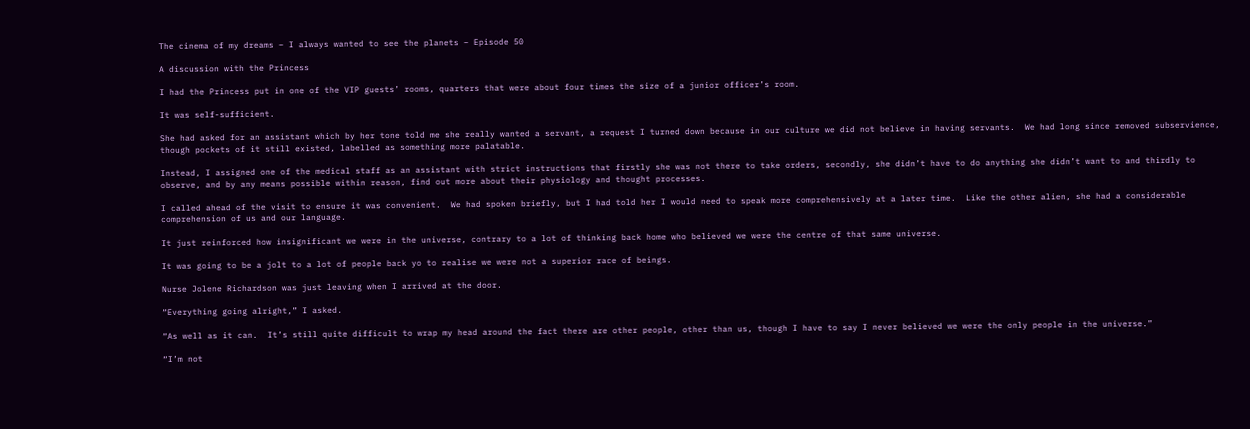The cinema of my dreams – I always wanted to see the planets – Episode 50

A discussion with the Princess

I had the Princess put in one of the VIP guests’ rooms, quarters that were about four times the size of a junior officer’s room.

It was self-sufficient.

She had asked for an assistant which by her tone told me she really wanted a servant, a request I turned down because in our culture we did not believe in having servants.  We had long since removed subservience, though pockets of it still existed, labelled as something more palatable.

Instead, I assigned one of the medical staff as an assistant with strict instructions that firstly she was not there to take orders, secondly, she didn’t have to do anything she didn’t want to and thirdly to observe, and by any means possible within reason, find out more about their physiology and thought processes.

I called ahead of the visit to ensure it was convenient.  We had spoken briefly, but I had told her I would need to speak more comprehensively at a later time.  Like the other alien, she had a considerable comprehension of us and our language.

It just reinforced how insignificant we were in the universe, contrary to a lot of thinking back home who believed we were the centre of that same universe.

It was going to be a jolt to a lot of people back yo to realise we were not a superior race of beings.

Nurse Jolene Richardson was just leaving when I arrived at the door.

“Everything going alright,” I asked.

“As well as it can.  It’s still quite difficult to wrap my head around the fact there are other people, other than us, though I have to say I never believed we were the only people in the universe.”

“I’m not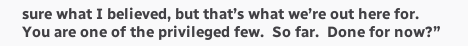sure what I believed, but that’s what we’re out here for.  You are one of the privileged few.  So far.  Done for now?”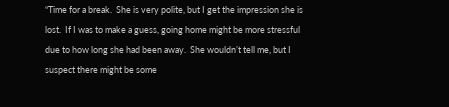“Time for a break.  She is very polite, but I get the impression she is lost.  If I was to make a guess, going home might be more stressful due to how long she had been away.  She wouldn’t tell me, but I suspect there might be some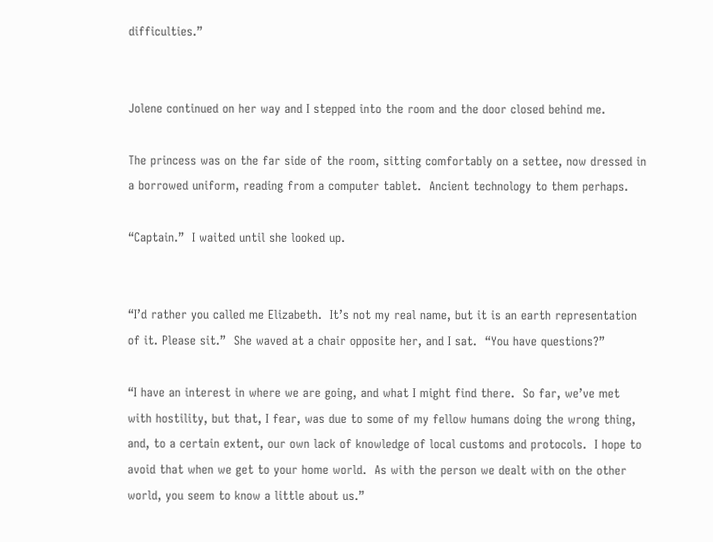difficulties.”


Jolene continued on her way and I stepped into the room and the door closed behind me.

The princess was on the far side of the room, sitting comfortably on a settee, now dressed in a borrowed uniform, reading from a computer tablet.  Ancient technology to them perhaps.

“Captain.”  I waited until she looked up.


“I’d rather you called me Elizabeth.  It’s not my real name, but it is an earth representation of it. Please sit.”  She waved at a chair opposite her, and I sat.  “You have questions?”

“I have an interest in where we are going, and what I might find there.  So far, we’ve met with hostility, but that, I fear, was due to some of my fellow humans doing the wrong thing, and, to a certain extent, our own lack of knowledge of local customs and protocols.  I hope to avoid that when we get to your home world.  As with the person we dealt with on the other world, you seem to know a little about us.”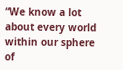“We know a lot about every world within our sphere of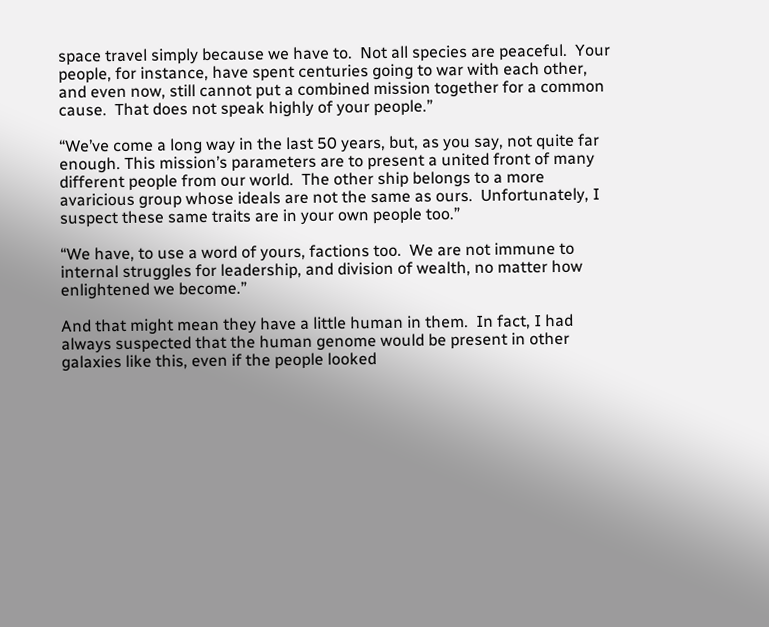space travel simply because we have to.  Not all species are peaceful.  Your people, for instance, have spent centuries going to war with each other, and even now, still cannot put a combined mission together for a common cause.  That does not speak highly of your people.”

“We’ve come a long way in the last 50 years, but, as you say, not quite far enough. This mission’s parameters are to present a united front of many different people from our world.  The other ship belongs to a more avaricious group whose ideals are not the same as ours.  Unfortunately, I suspect these same traits are in your own people too.”

“We have, to use a word of yours, factions too.  We are not immune to internal struggles for leadership, and division of wealth, no matter how enlightened we become.”

And that might mean they have a little human in them.  In fact, I had always suspected that the human genome would be present in other galaxies like this, even if the people looked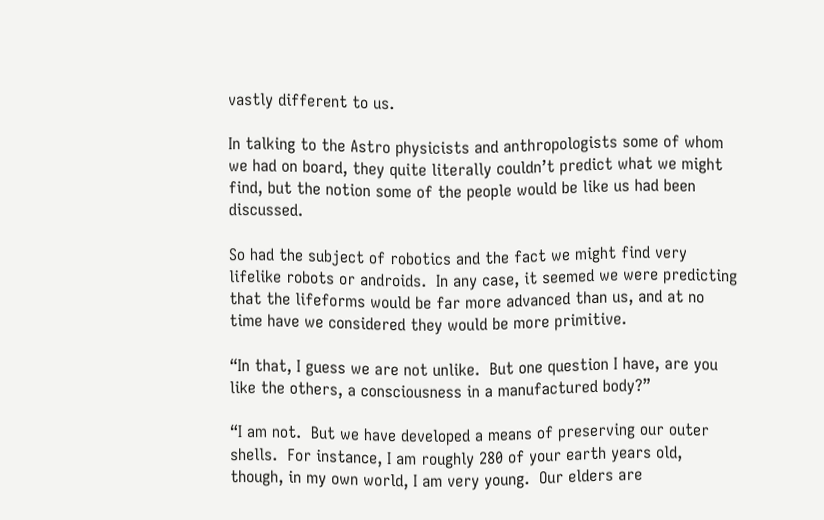vastly different to us.

In talking to the Astro physicists and anthropologists some of whom we had on board, they quite literally couldn’t predict what we might find, but the notion some of the people would be like us had been discussed.

So had the subject of robotics and the fact we might find very lifelike robots or androids.  In any case, it seemed we were predicting that the lifeforms would be far more advanced than us, and at no time have we considered they would be more primitive.

“In that, I guess we are not unlike.  But one question I have, are you like the others, a consciousness in a manufactured body?”

“I am not.  But we have developed a means of preserving our outer shells.  For instance, I am roughly 280 of your earth years old, though, in my own world, I am very young.  Our elders are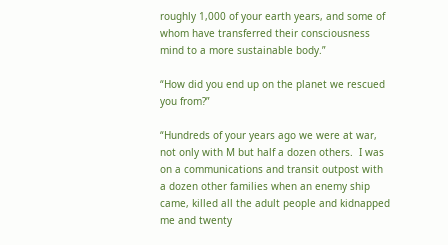roughly 1,000 of your earth years, and some of whom have transferred their consciousness mind to a more sustainable body.”

“How did you end up on the planet we rescued you from?”

“Hundreds of your years ago we were at war, not only with M but half a dozen others.  I was on a communications and transit outpost with a dozen other families when an enemy ship came, killed all the adult people and kidnapped me and twenty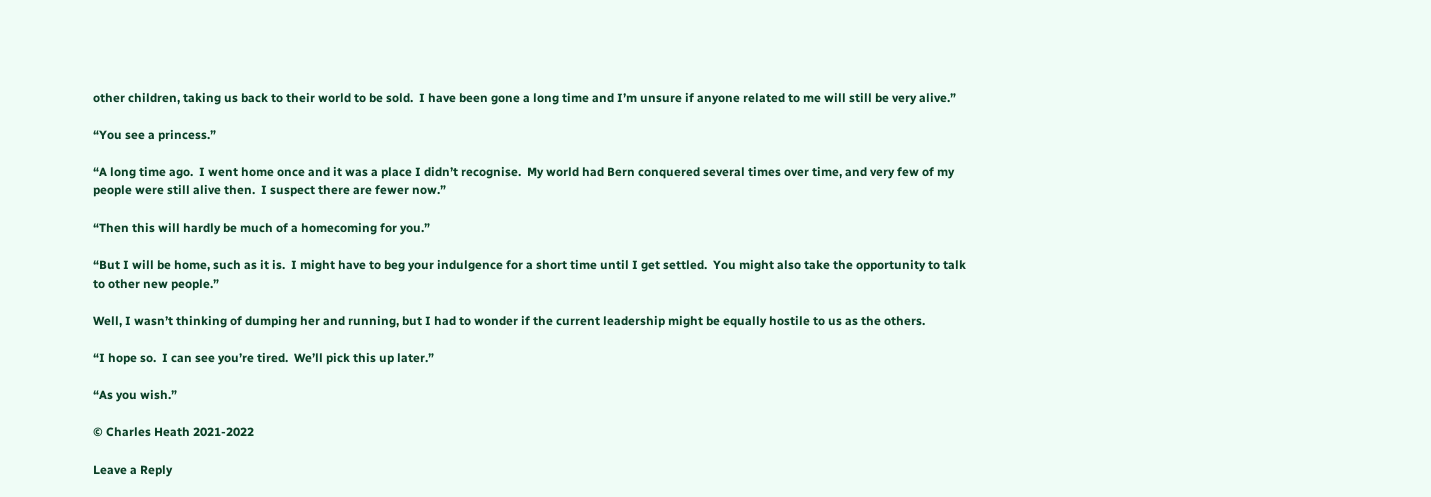other children, taking us back to their world to be sold.  I have been gone a long time and I’m unsure if anyone related to me will still be very alive.”

“You see a princess.”

“A long time ago.  I went home once and it was a place I didn’t recognise.  My world had Bern conquered several times over time, and very few of my people were still alive then.  I suspect there are fewer now.”

“Then this will hardly be much of a homecoming for you.”

“But I will be home, such as it is.  I might have to beg your indulgence for a short time until I get settled.  You might also take the opportunity to talk to other new people.”

Well, I wasn’t thinking of dumping her and running, but I had to wonder if the current leadership might be equally hostile to us as the others.

“I hope so.  I can see you’re tired.  We’ll pick this up later.”

“As you wish.”

© Charles Heath 2021-2022

Leave a Reply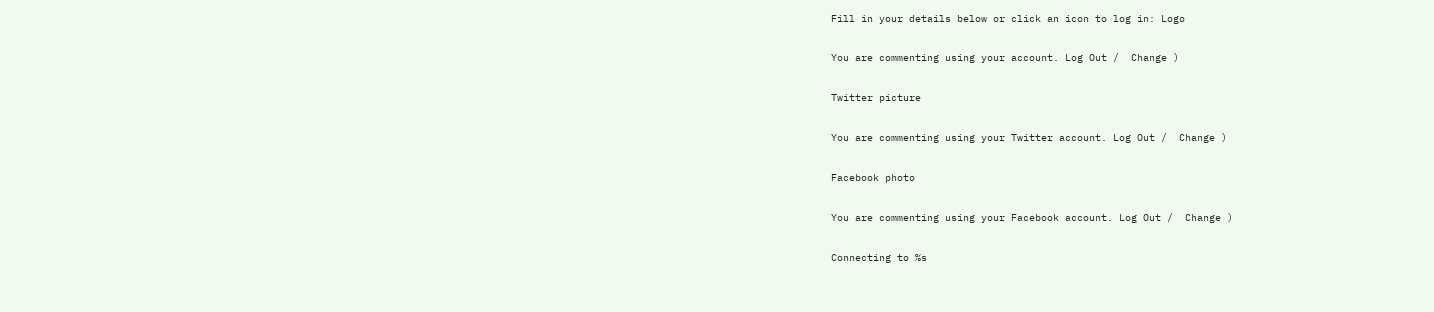Fill in your details below or click an icon to log in: Logo

You are commenting using your account. Log Out /  Change )

Twitter picture

You are commenting using your Twitter account. Log Out /  Change )

Facebook photo

You are commenting using your Facebook account. Log Out /  Change )

Connecting to %s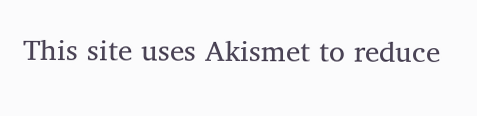This site uses Akismet to reduce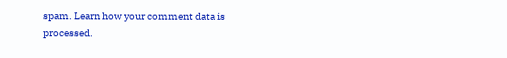spam. Learn how your comment data is processed.